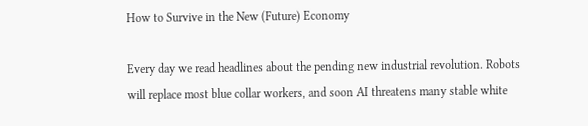How to Survive in the New (Future) Economy

Every day we read headlines about the pending new industrial revolution. Robots will replace most blue collar workers, and soon AI threatens many stable white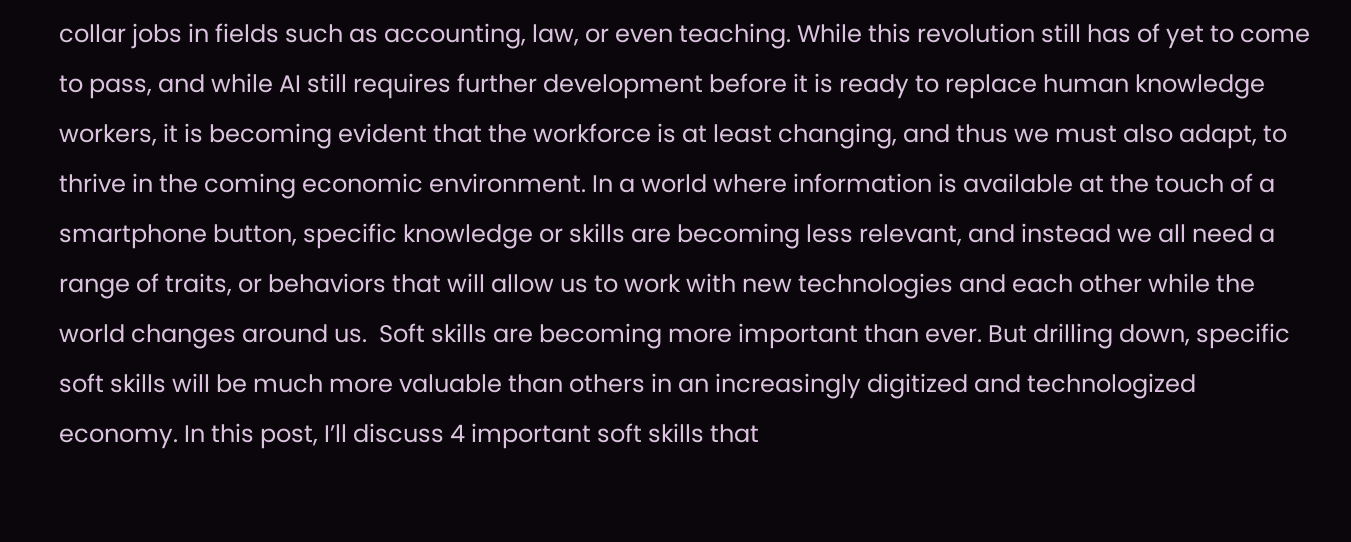collar jobs in fields such as accounting, law, or even teaching. While this revolution still has of yet to come to pass, and while AI still requires further development before it is ready to replace human knowledge workers, it is becoming evident that the workforce is at least changing, and thus we must also adapt, to thrive in the coming economic environment. In a world where information is available at the touch of a smartphone button, specific knowledge or skills are becoming less relevant, and instead we all need a range of traits, or behaviors that will allow us to work with new technologies and each other while the world changes around us.  Soft skills are becoming more important than ever. But drilling down, specific soft skills will be much more valuable than others in an increasingly digitized and technologized economy. In this post, I’ll discuss 4 important soft skills that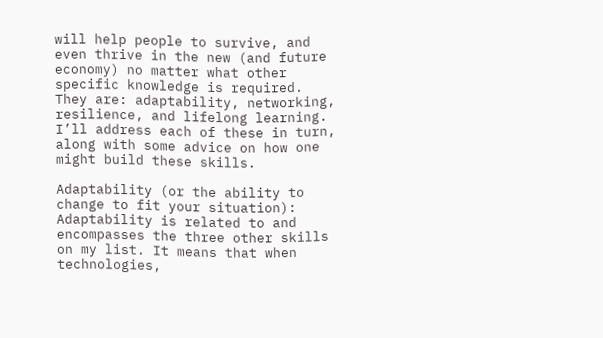will help people to survive, and even thrive in the new (and future economy) no matter what other specific knowledge is required. They are: adaptability, networking, resilience, and lifelong learning. I’ll address each of these in turn, along with some advice on how one might build these skills.

Adaptability (or the ability to change to fit your situation): Adaptability is related to and encompasses the three other skills on my list. It means that when technologies,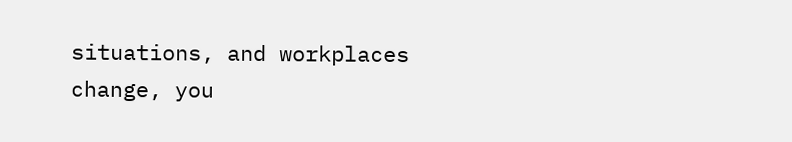situations, and workplaces change, you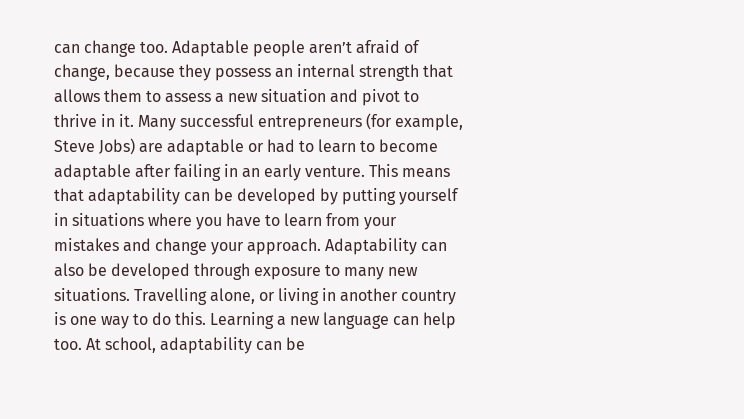can change too. Adaptable people aren’t afraid of change, because they possess an internal strength that allows them to assess a new situation and pivot to thrive in it. Many successful entrepreneurs (for example, Steve Jobs) are adaptable or had to learn to become adaptable after failing in an early venture. This means that adaptability can be developed by putting yourself in situations where you have to learn from your mistakes and change your approach. Adaptability can also be developed through exposure to many new situations. Travelling alone, or living in another country is one way to do this. Learning a new language can help too. At school, adaptability can be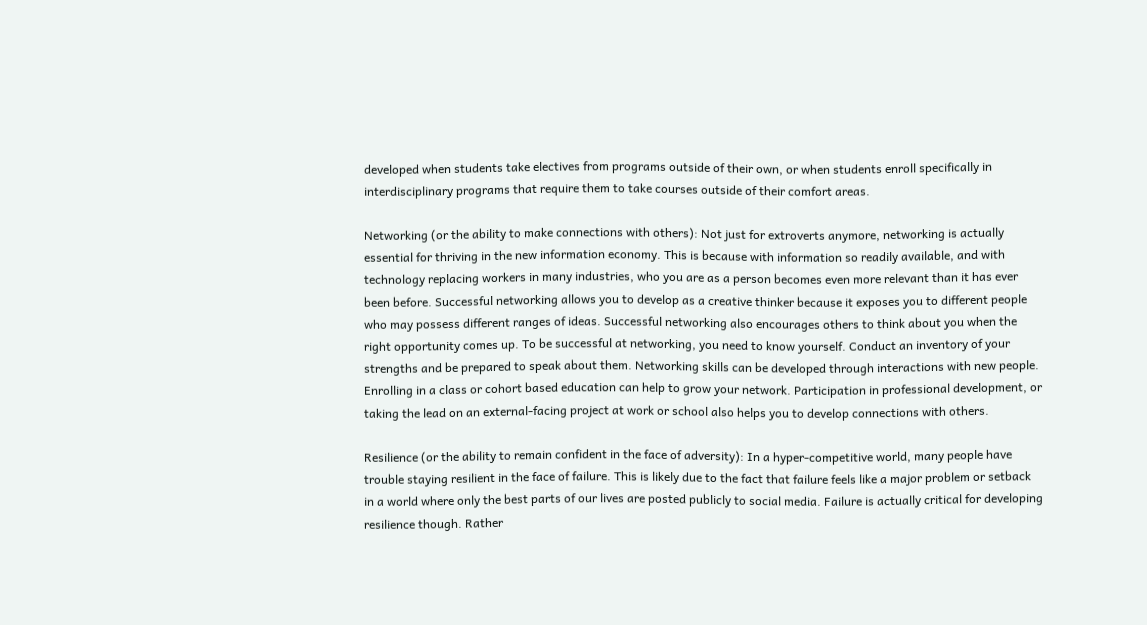developed when students take electives from programs outside of their own, or when students enroll specifically in interdisciplinary programs that require them to take courses outside of their comfort areas.

Networking (or the ability to make connections with others): Not just for extroverts anymore, networking is actually essential for thriving in the new information economy. This is because with information so readily available, and with technology replacing workers in many industries, who you are as a person becomes even more relevant than it has ever been before. Successful networking allows you to develop as a creative thinker because it exposes you to different people who may possess different ranges of ideas. Successful networking also encourages others to think about you when the right opportunity comes up. To be successful at networking, you need to know yourself. Conduct an inventory of your strengths and be prepared to speak about them. Networking skills can be developed through interactions with new people. Enrolling in a class or cohort based education can help to grow your network. Participation in professional development, or taking the lead on an external-facing project at work or school also helps you to develop connections with others.

Resilience (or the ability to remain confident in the face of adversity): In a hyper-competitive world, many people have trouble staying resilient in the face of failure. This is likely due to the fact that failure feels like a major problem or setback in a world where only the best parts of our lives are posted publicly to social media. Failure is actually critical for developing resilience though. Rather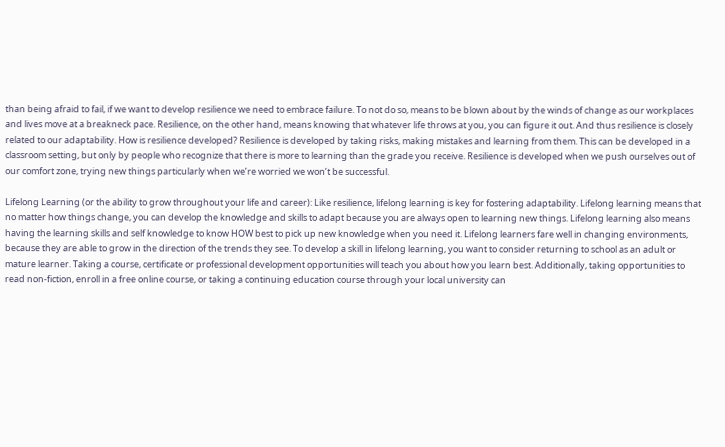than being afraid to fail, if we want to develop resilience we need to embrace failure. To not do so, means to be blown about by the winds of change as our workplaces and lives move at a breakneck pace. Resilience, on the other hand, means knowing that whatever life throws at you, you can figure it out. And thus resilience is closely related to our adaptability. How is resilience developed? Resilience is developed by taking risks, making mistakes and learning from them. This can be developed in a classroom setting, but only by people who recognize that there is more to learning than the grade you receive. Resilience is developed when we push ourselves out of our comfort zone, trying new things particularly when we’re worried we won’t be successful.

Lifelong Learning (or the ability to grow throughout your life and career): Like resilience, lifelong learning is key for fostering adaptability. Lifelong learning means that no matter how things change, you can develop the knowledge and skills to adapt because you are always open to learning new things. Lifelong learning also means having the learning skills and self knowledge to know HOW best to pick up new knowledge when you need it. Lifelong learners fare well in changing environments, because they are able to grow in the direction of the trends they see. To develop a skill in lifelong learning, you want to consider returning to school as an adult or mature learner. Taking a course, certificate or professional development opportunities will teach you about how you learn best. Additionally, taking opportunities to read non-fiction, enroll in a free online course, or taking a continuing education course through your local university can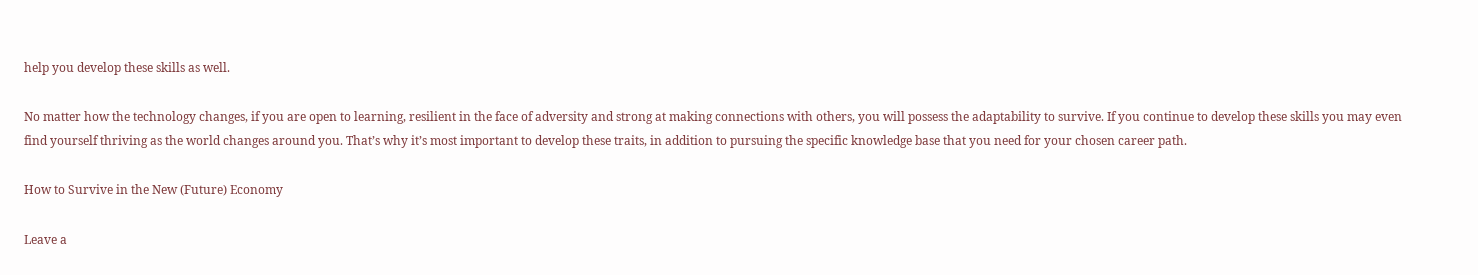help you develop these skills as well.

No matter how the technology changes, if you are open to learning, resilient in the face of adversity and strong at making connections with others, you will possess the adaptability to survive. If you continue to develop these skills you may even find yourself thriving as the world changes around you. That’s why it’s most important to develop these traits, in addition to pursuing the specific knowledge base that you need for your chosen career path.

How to Survive in the New (Future) Economy

Leave a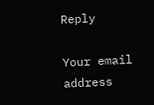Reply

Your email address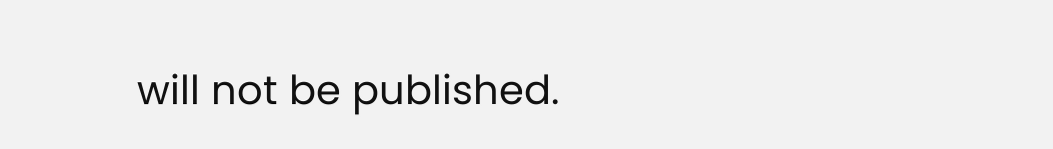will not be published.